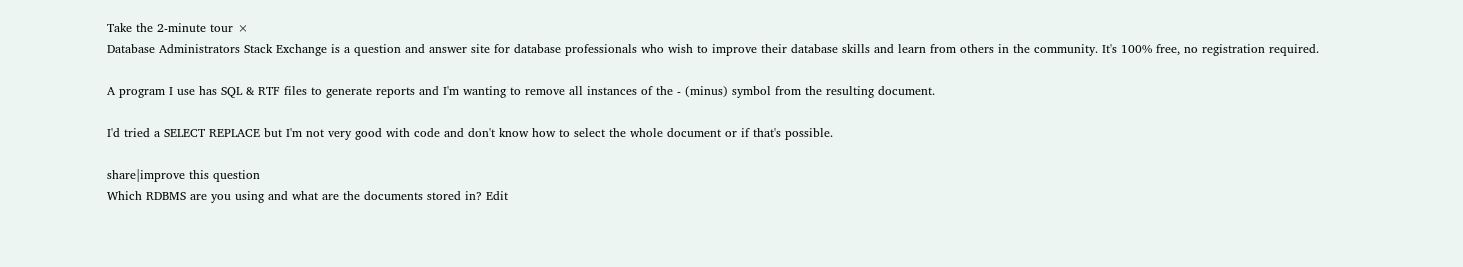Take the 2-minute tour ×
Database Administrators Stack Exchange is a question and answer site for database professionals who wish to improve their database skills and learn from others in the community. It's 100% free, no registration required.

A program I use has SQL & RTF files to generate reports and I'm wanting to remove all instances of the - (minus) symbol from the resulting document.

I'd tried a SELECT REPLACE but I'm not very good with code and don't know how to select the whole document or if that's possible.

share|improve this question
Which RDBMS are you using and what are the documents stored in? Edit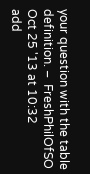your question with the table definition. –  FreshPhilOfSO Oct 25 '13 at 10:32
add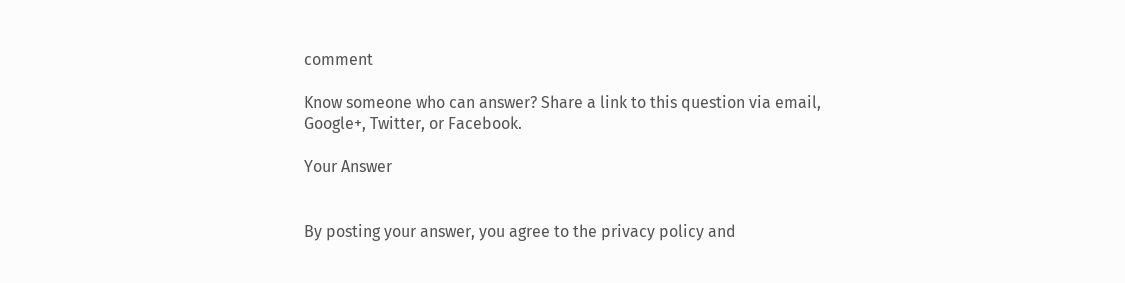comment

Know someone who can answer? Share a link to this question via email, Google+, Twitter, or Facebook.

Your Answer


By posting your answer, you agree to the privacy policy and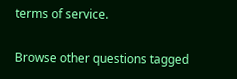terms of service.

Browse other questions tagged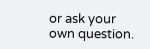or ask your own question.